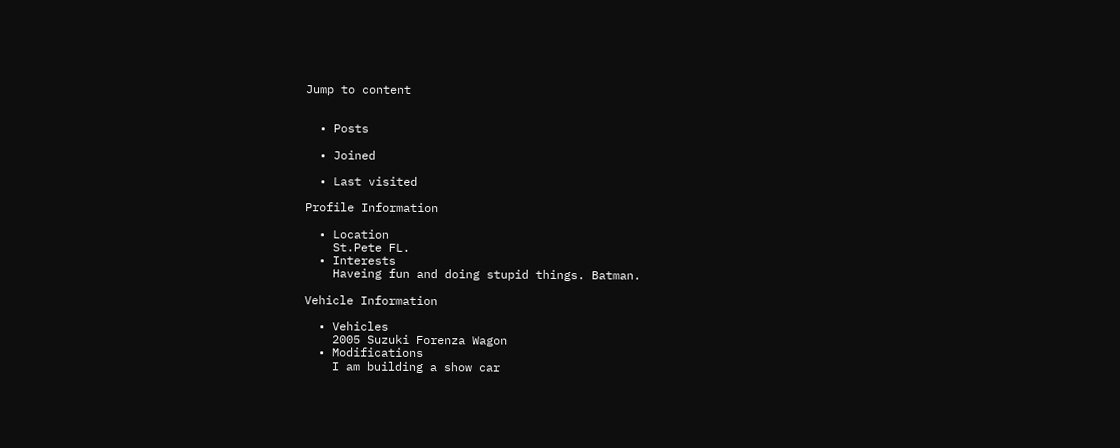Jump to content


  • Posts

  • Joined

  • Last visited

Profile Information

  • Location
    St.Pete FL.
  • Interests
    Haveing fun and doing stupid things. Batman.

Vehicle Information

  • Vehicles
    2005 Suzuki Forenza Wagon
  • Modifications
    I am building a show car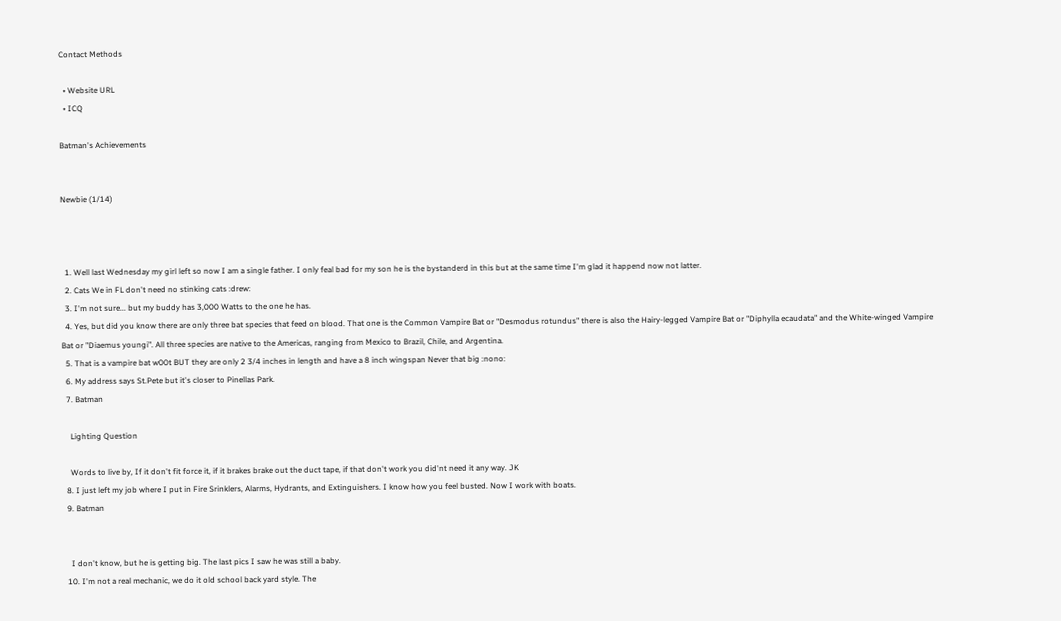Contact Methods

  • Website URL
  • ICQ

Batman's Achievements


Newbie (1/14)



  1. Well last Wednesday my girl left so now I am a single father. I only feal bad for my son he is the bystanderd in this but at the same time I'm glad it happend now not latter.
  2. Cats We in FL don't need no stinking cats :drew:
  3. I'm not sure... but my buddy has 3,000 Watts to the one he has.
  4. Yes, but did you know there are only three bat species that feed on blood. That one is the Common Vampire Bat or "Desmodus rotundus" there is also the Hairy-legged Vampire Bat or "Diphylla ecaudata" and the White-winged Vampire Bat or "Diaemus youngi". All three species are native to the Americas, ranging from Mexico to Brazil, Chile, and Argentina.
  5. That is a vampire bat w00t BUT they are only 2 3/4 inches in length and have a 8 inch wingspan Never that big :nono:
  6. My address says St.Pete but it's closer to Pinellas Park.
  7. Batman

    Lighting Question

    Words to live by, If it don't fit force it, if it brakes brake out the duct tape, if that don't work you did'nt need it any way. JK
  8. I just left my job where I put in Fire Srinklers, Alarms, Hydrants, and Extinguishers. I know how you feel busted. Now I work with boats.
  9. Batman


    I don't know, but he is getting big. The last pics I saw he was still a baby.
  10. I'm not a real mechanic, we do it old school back yard style. The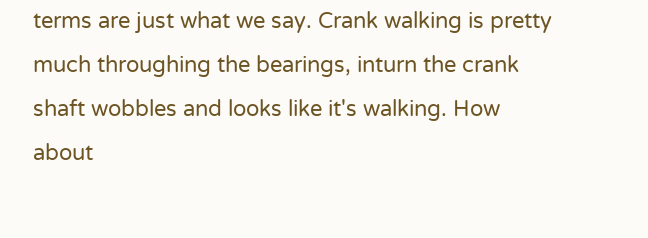terms are just what we say. Crank walking is pretty much throughing the bearings, inturn the crank shaft wobbles and looks like it's walking. How about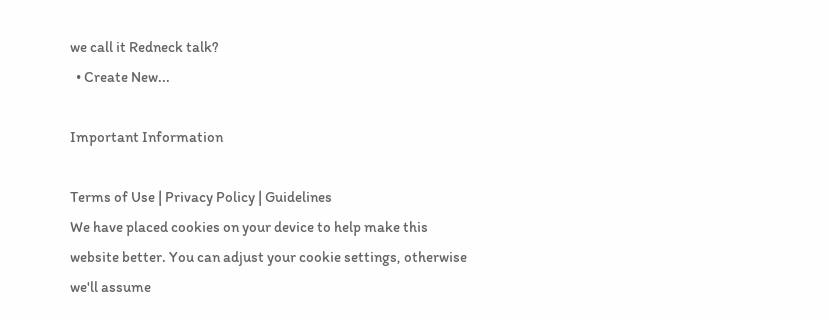we call it Redneck talk?
  • Create New...

Important Information

Terms of Use | Privacy Policy | Guidelines
We have placed cookies on your device to help make this website better. You can adjust your cookie settings, otherwise we'll assume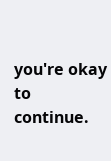you're okay to continue.